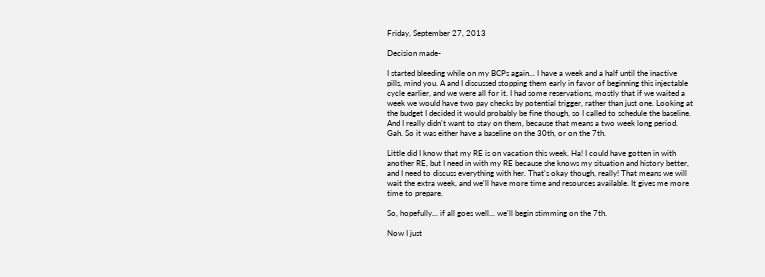Friday, September 27, 2013

Decision made-

I started bleeding while on my BCPs again... I have a week and a half until the inactive pills, mind you. A and I discussed stopping them early in favor of beginning this injectable cycle earlier, and we were all for it. I had some reservations, mostly that if we waited a week we would have two pay checks by potential trigger, rather than just one. Looking at the budget I decided it would probably be fine though, so I called to schedule the baseline. And I really didn't want to stay on them, because that means a two week long period. Gah. So it was either have a baseline on the 30th, or on the 7th.

Little did I know that my RE is on vacation this week. Ha! I could have gotten in with another RE, but I need in with my RE because she knows my situation and history better, and I need to discuss everything with her. That's okay though, really! That means we will wait the extra week, and we'll have more time and resources available. It gives me more time to prepare.

So, hopefully... if all goes well... we'll begin stimming on the 7th.

Now I just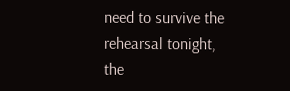need to survive the rehearsal tonight, the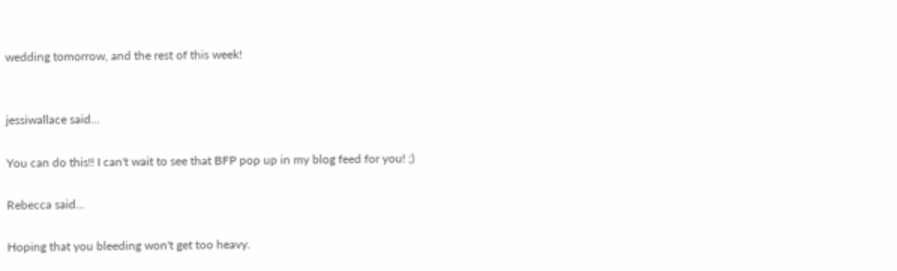wedding tomorrow, and the rest of this week!


jessiwallace said...

You can do this!! I can't wait to see that BFP pop up in my blog feed for you! ;)

Rebecca said...

Hoping that you bleeding won't get too heavy.